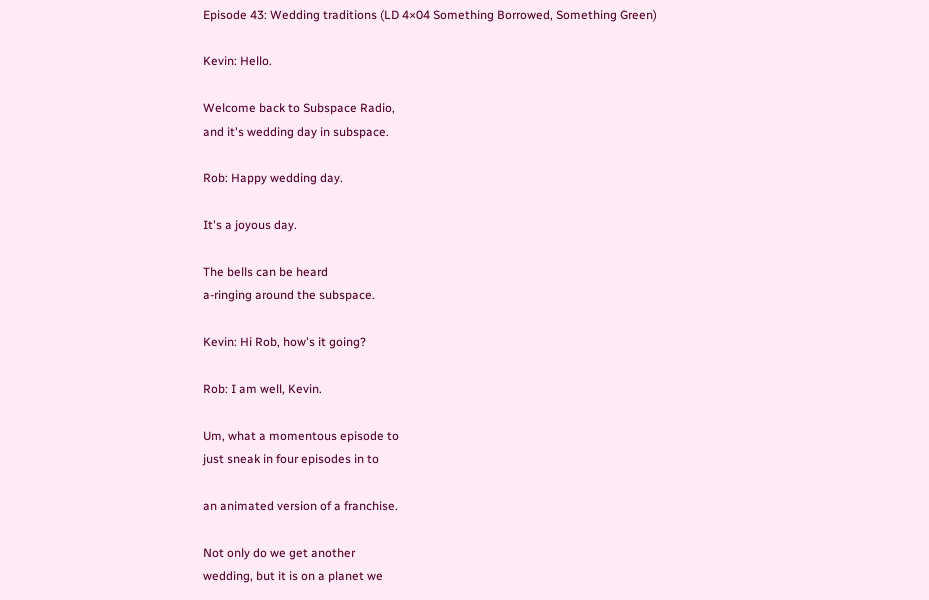Episode 43: Wedding traditions (LD 4×04 Something Borrowed, Something Green)

Kevin: Hello.

Welcome back to Subspace Radio,
and it's wedding day in subspace.

Rob: Happy wedding day.

It's a joyous day.

The bells can be heard
a-ringing around the subspace.

Kevin: Hi Rob, how's it going?

Rob: I am well, Kevin.

Um, what a momentous episode to
just sneak in four episodes in to

an animated version of a franchise.

Not only do we get another
wedding, but it is on a planet we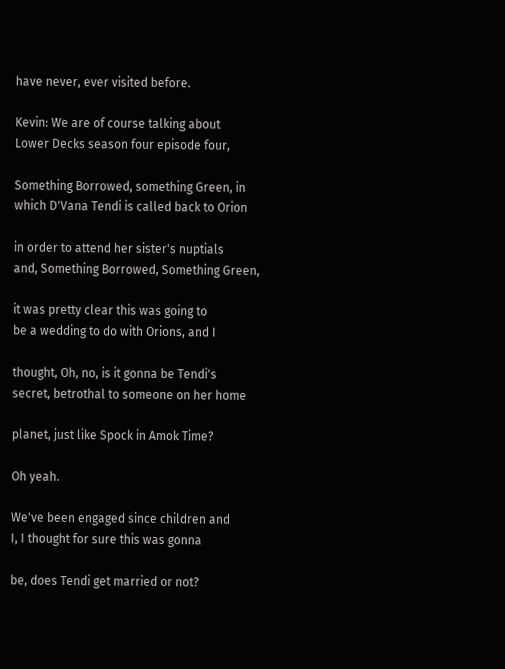have never, ever visited before.

Kevin: We are of course talking about
Lower Decks season four episode four,

Something Borrowed, something Green, in
which D'Vana Tendi is called back to Orion

in order to attend her sister's nuptials
and, Something Borrowed, Something Green,

it was pretty clear this was going to
be a wedding to do with Orions, and I

thought, Oh, no, is it gonna be Tendi's
secret, betrothal to someone on her home

planet, just like Spock in Amok Time?

Oh yeah.

We've been engaged since children and
I, I thought for sure this was gonna

be, does Tendi get married or not?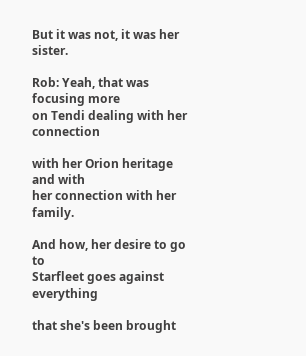But it was not, it was her sister.

Rob: Yeah, that was focusing more
on Tendi dealing with her connection

with her Orion heritage and with
her connection with her family.

And how, her desire to go to
Starfleet goes against everything

that she's been brought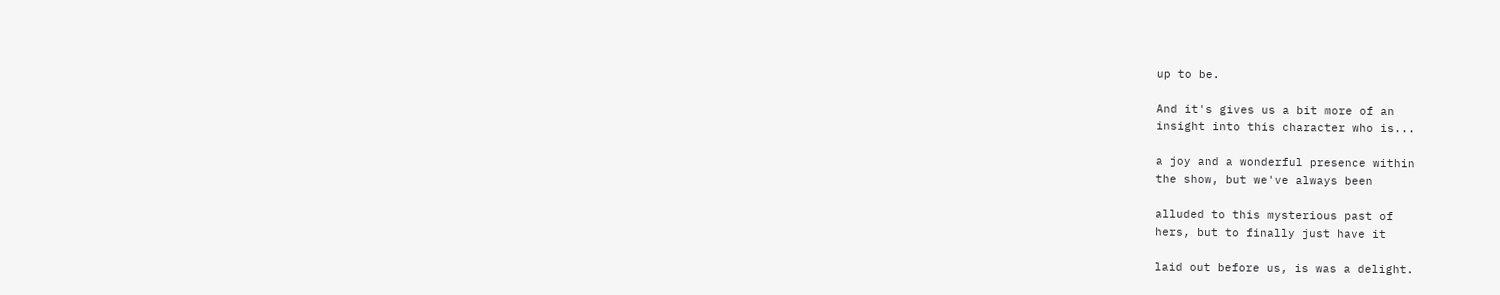up to be.

And it's gives us a bit more of an
insight into this character who is...

a joy and a wonderful presence within
the show, but we've always been

alluded to this mysterious past of
hers, but to finally just have it

laid out before us, is was a delight.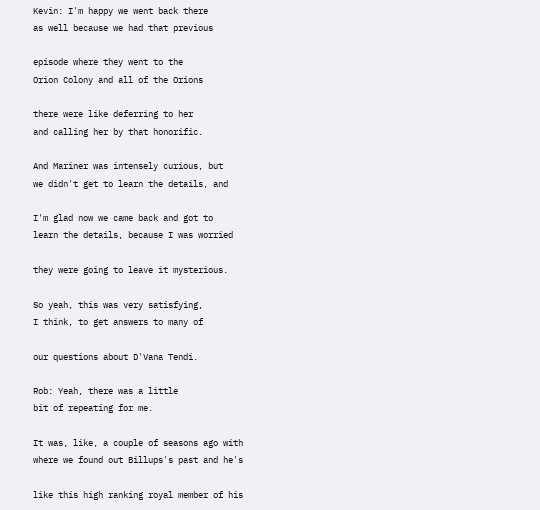Kevin: I'm happy we went back there
as well because we had that previous

episode where they went to the
Orion Colony and all of the Orions

there were like deferring to her
and calling her by that honorific.

And Mariner was intensely curious, but
we didn't get to learn the details, and

I'm glad now we came back and got to
learn the details, because I was worried

they were going to leave it mysterious.

So yeah, this was very satisfying,
I think, to get answers to many of

our questions about D'Vana Tendi.

Rob: Yeah, there was a little
bit of repeating for me.

It was, like, a couple of seasons ago with
where we found out Billups's past and he's

like this high ranking royal member of his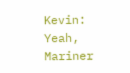Kevin: Yeah, Mariner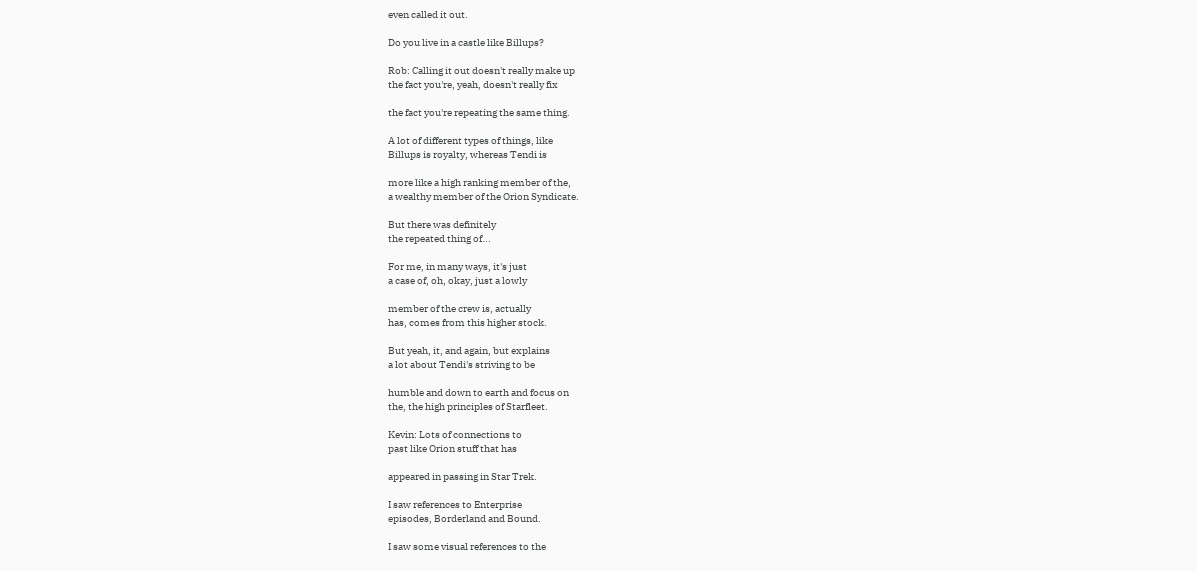even called it out.

Do you live in a castle like Billups?

Rob: Calling it out doesn't really make up
the fact you're, yeah, doesn't really fix

the fact you're repeating the same thing.

A lot of different types of things, like
Billups is royalty, whereas Tendi is

more like a high ranking member of the,
a wealthy member of the Orion Syndicate.

But there was definitely
the repeated thing of...

For me, in many ways, it's just
a case of, oh, okay, just a lowly

member of the crew is, actually
has, comes from this higher stock.

But yeah, it, and again, but explains
a lot about Tendi's striving to be

humble and down to earth and focus on
the, the high principles of Starfleet.

Kevin: Lots of connections to
past like Orion stuff that has

appeared in passing in Star Trek.

I saw references to Enterprise
episodes, Borderland and Bound.

I saw some visual references to the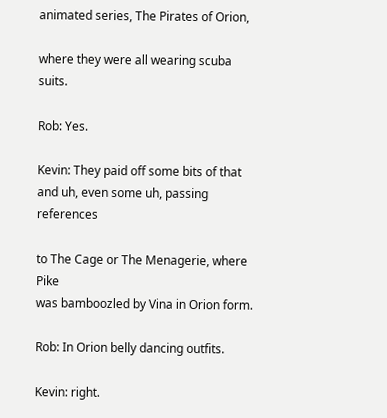animated series, The Pirates of Orion,

where they were all wearing scuba suits.

Rob: Yes.

Kevin: They paid off some bits of that
and uh, even some uh, passing references

to The Cage or The Menagerie, where Pike
was bamboozled by Vina in Orion form.

Rob: In Orion belly dancing outfits.

Kevin: right.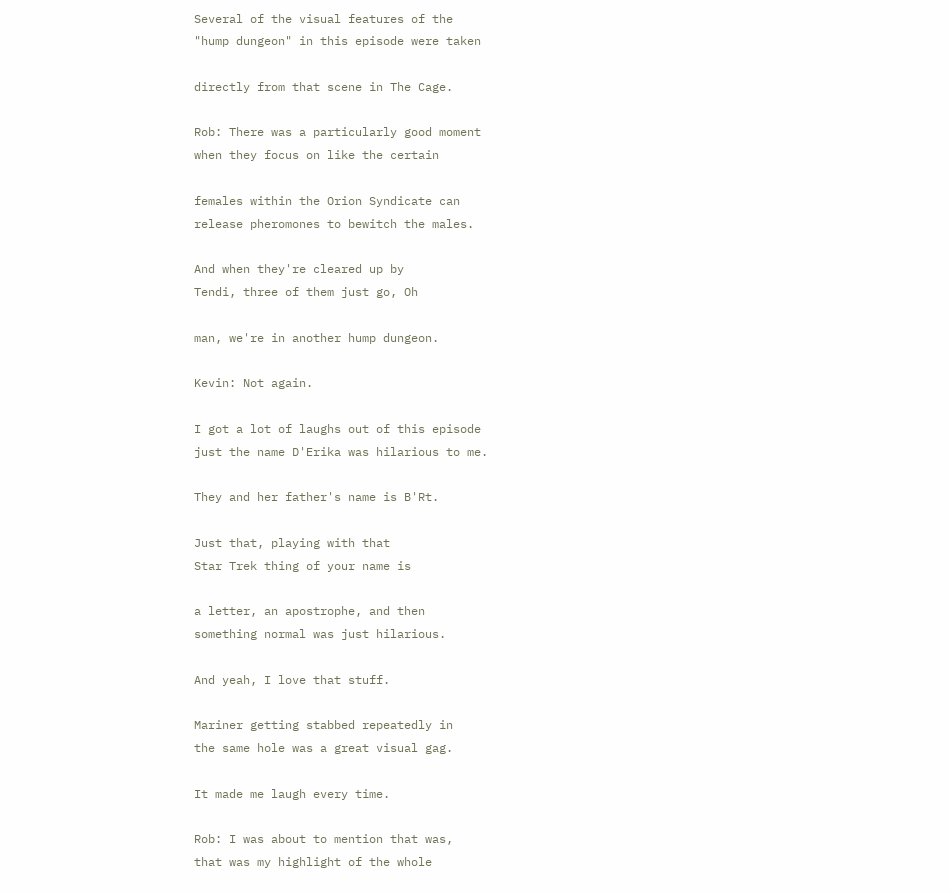Several of the visual features of the
"hump dungeon" in this episode were taken

directly from that scene in The Cage.

Rob: There was a particularly good moment
when they focus on like the certain

females within the Orion Syndicate can
release pheromones to bewitch the males.

And when they're cleared up by
Tendi, three of them just go, Oh

man, we're in another hump dungeon.

Kevin: Not again.

I got a lot of laughs out of this episode
just the name D'Erika was hilarious to me.

They and her father's name is B'Rt.

Just that, playing with that
Star Trek thing of your name is

a letter, an apostrophe, and then
something normal was just hilarious.

And yeah, I love that stuff.

Mariner getting stabbed repeatedly in
the same hole was a great visual gag.

It made me laugh every time.

Rob: I was about to mention that was,
that was my highlight of the whole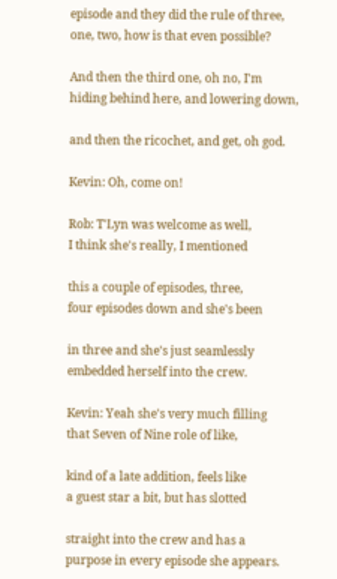episode and they did the rule of three,
one, two, how is that even possible?

And then the third one, oh no, I'm
hiding behind here, and lowering down,

and then the ricochet, and get, oh god.

Kevin: Oh, come on!

Rob: T'Lyn was welcome as well,
I think she's really, I mentioned

this a couple of episodes, three,
four episodes down and she's been

in three and she's just seamlessly
embedded herself into the crew.

Kevin: Yeah she's very much filling
that Seven of Nine role of like,

kind of a late addition, feels like
a guest star a bit, but has slotted

straight into the crew and has a
purpose in every episode she appears.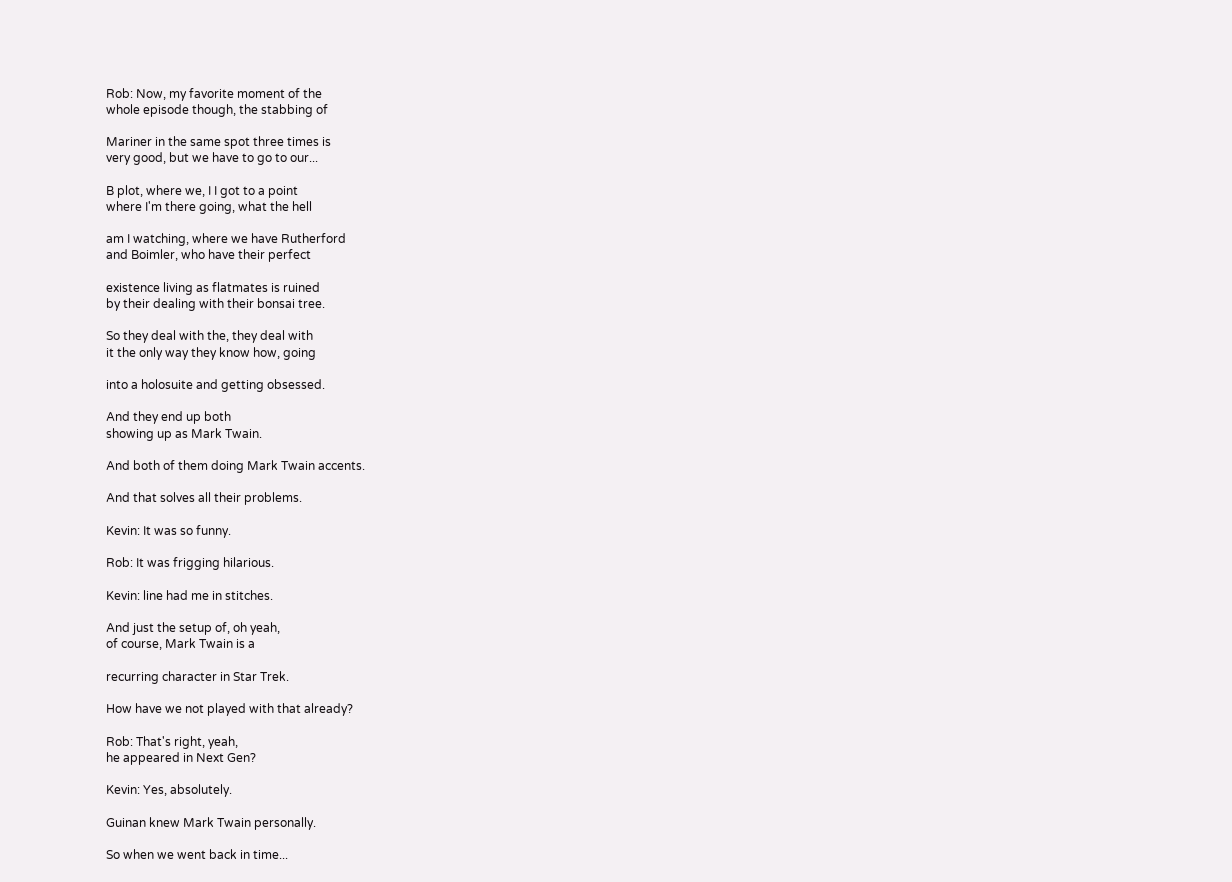Rob: Now, my favorite moment of the
whole episode though, the stabbing of

Mariner in the same spot three times is
very good, but we have to go to our...

B plot, where we, I I got to a point
where I'm there going, what the hell

am I watching, where we have Rutherford
and Boimler, who have their perfect

existence living as flatmates is ruined
by their dealing with their bonsai tree.

So they deal with the, they deal with
it the only way they know how, going

into a holosuite and getting obsessed.

And they end up both
showing up as Mark Twain.

And both of them doing Mark Twain accents.

And that solves all their problems.

Kevin: It was so funny.

Rob: It was frigging hilarious.

Kevin: line had me in stitches.

And just the setup of, oh yeah,
of course, Mark Twain is a

recurring character in Star Trek.

How have we not played with that already?

Rob: That's right, yeah,
he appeared in Next Gen?

Kevin: Yes, absolutely.

Guinan knew Mark Twain personally.

So when we went back in time...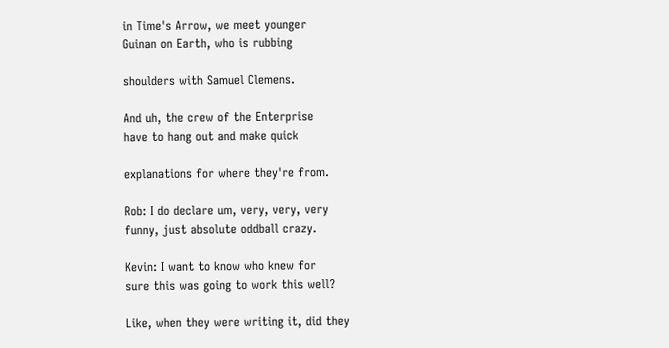in Time's Arrow, we meet younger
Guinan on Earth, who is rubbing

shoulders with Samuel Clemens.

And uh, the crew of the Enterprise
have to hang out and make quick

explanations for where they're from.

Rob: I do declare um, very, very, very
funny, just absolute oddball crazy.

Kevin: I want to know who knew for
sure this was going to work this well?

Like, when they were writing it, did they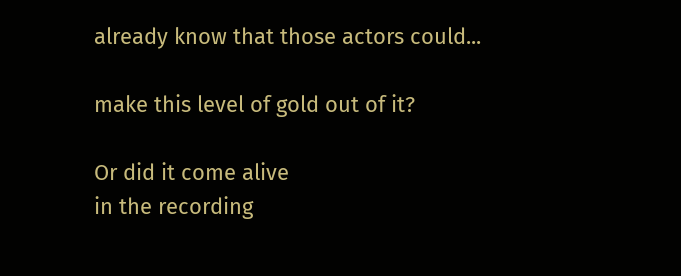already know that those actors could...

make this level of gold out of it?

Or did it come alive
in the recording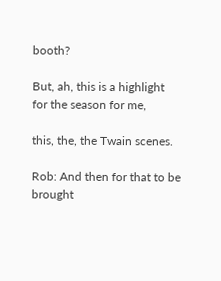booth?

But, ah, this is a highlight
for the season for me,

this, the, the Twain scenes.

Rob: And then for that to be
brought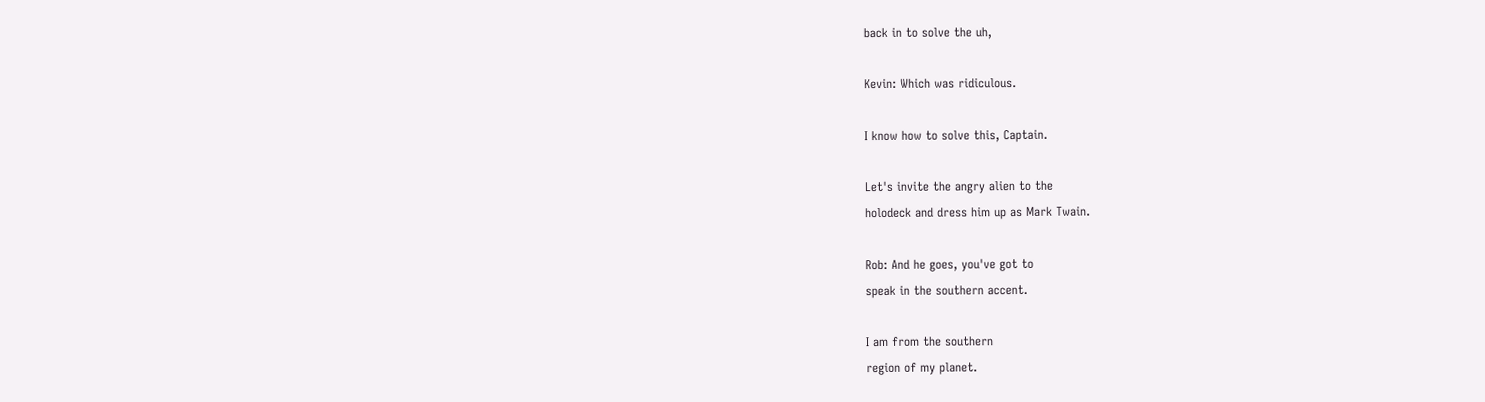back in to solve the uh,

Kevin: Which was ridiculous.

I know how to solve this, Captain.

Let's invite the angry alien to the
holodeck and dress him up as Mark Twain.

Rob: And he goes, you've got to
speak in the southern accent.

I am from the southern
region of my planet.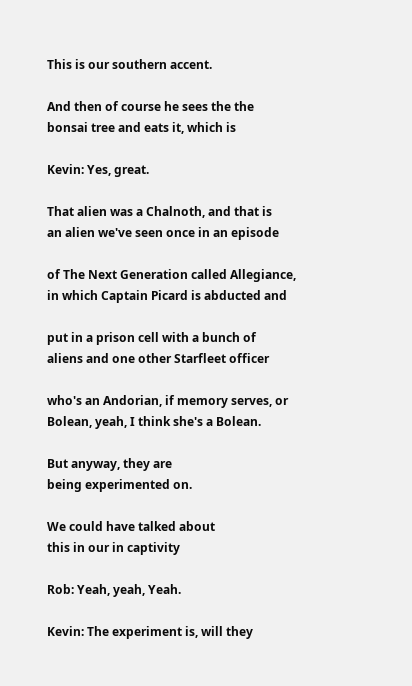This is our southern accent.

And then of course he sees the the
bonsai tree and eats it, which is

Kevin: Yes, great.

That alien was a Chalnoth, and that is
an alien we've seen once in an episode

of The Next Generation called Allegiance,
in which Captain Picard is abducted and

put in a prison cell with a bunch of
aliens and one other Starfleet officer

who's an Andorian, if memory serves, or
Bolean, yeah, I think she's a Bolean.

But anyway, they are
being experimented on.

We could have talked about
this in our in captivity

Rob: Yeah, yeah, Yeah.

Kevin: The experiment is, will they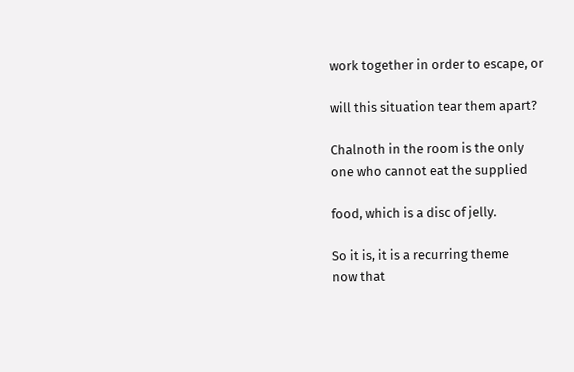work together in order to escape, or

will this situation tear them apart?

Chalnoth in the room is the only
one who cannot eat the supplied

food, which is a disc of jelly.

So it is, it is a recurring theme
now that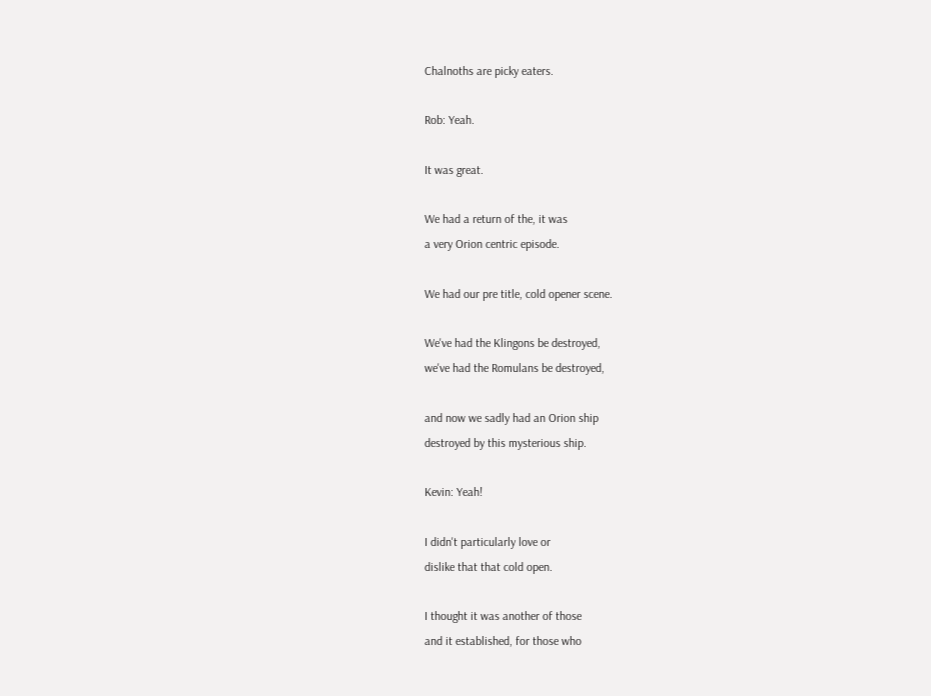Chalnoths are picky eaters.

Rob: Yeah.

It was great.

We had a return of the, it was
a very Orion centric episode.

We had our pre title, cold opener scene.

We've had the Klingons be destroyed,
we've had the Romulans be destroyed,

and now we sadly had an Orion ship
destroyed by this mysterious ship.

Kevin: Yeah!

I didn't particularly love or
dislike that that cold open.

I thought it was another of those
and it established, for those who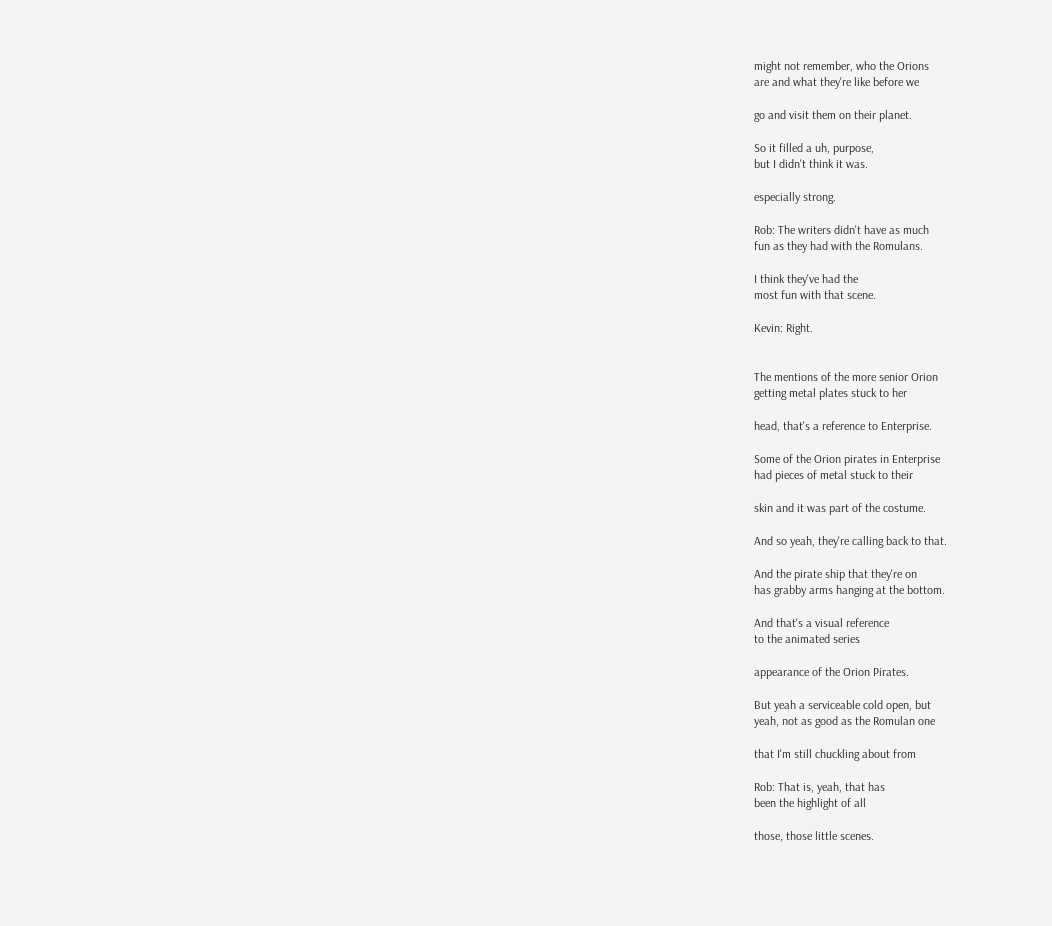might not remember, who the Orions
are and what they're like before we

go and visit them on their planet.

So it filled a uh, purpose,
but I didn't think it was.

especially strong.

Rob: The writers didn't have as much
fun as they had with the Romulans.

I think they've had the
most fun with that scene.

Kevin: Right.


The mentions of the more senior Orion
getting metal plates stuck to her

head, that's a reference to Enterprise.

Some of the Orion pirates in Enterprise
had pieces of metal stuck to their

skin and it was part of the costume.

And so yeah, they're calling back to that.

And the pirate ship that they're on
has grabby arms hanging at the bottom.

And that's a visual reference
to the animated series

appearance of the Orion Pirates.

But yeah a serviceable cold open, but
yeah, not as good as the Romulan one

that I'm still chuckling about from

Rob: That is, yeah, that has
been the highlight of all

those, those little scenes.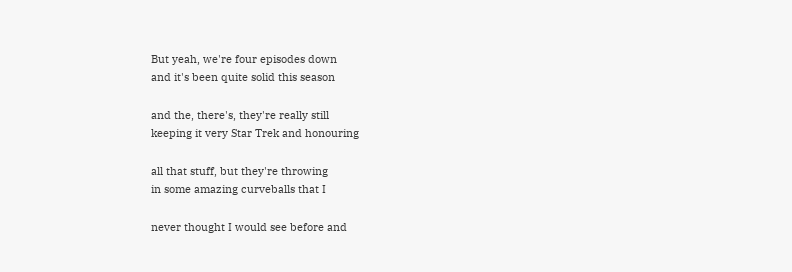But yeah, we're four episodes down
and it's been quite solid this season

and the, there's, they're really still
keeping it very Star Trek and honouring

all that stuff, but they're throwing
in some amazing curveballs that I

never thought I would see before and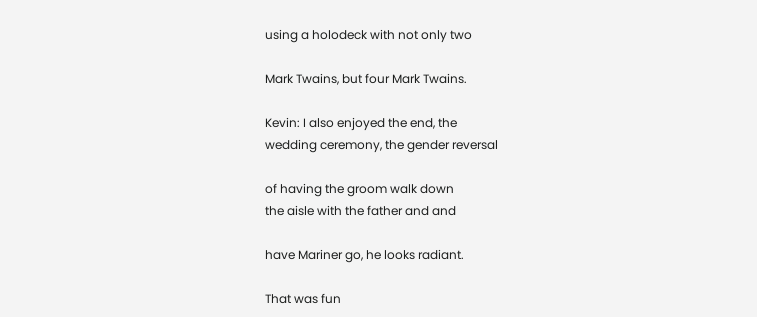using a holodeck with not only two

Mark Twains, but four Mark Twains.

Kevin: I also enjoyed the end, the
wedding ceremony, the gender reversal

of having the groom walk down
the aisle with the father and and

have Mariner go, he looks radiant.

That was fun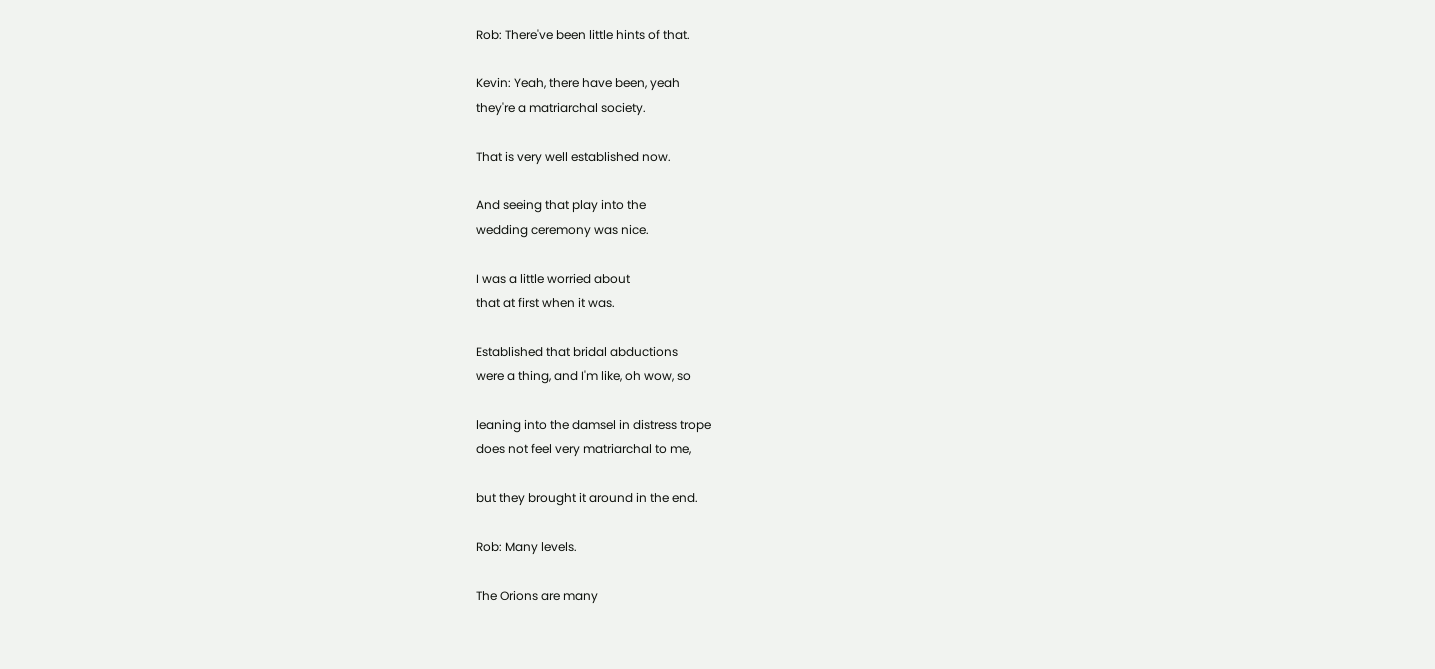Rob: There've been little hints of that.

Kevin: Yeah, there have been, yeah
they're a matriarchal society.

That is very well established now.

And seeing that play into the
wedding ceremony was nice.

I was a little worried about
that at first when it was.

Established that bridal abductions
were a thing, and I'm like, oh wow, so

leaning into the damsel in distress trope
does not feel very matriarchal to me,

but they brought it around in the end.

Rob: Many levels.

The Orions are many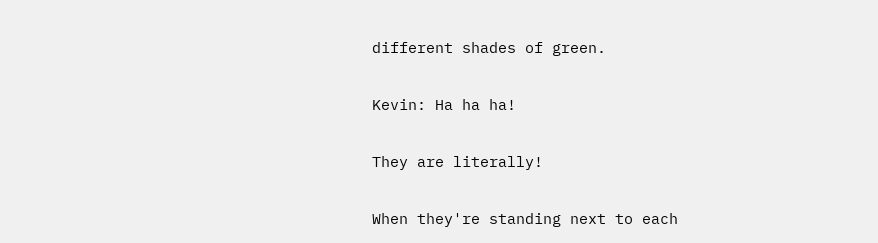different shades of green.

Kevin: Ha ha ha!

They are literally!

When they're standing next to each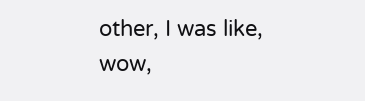other, I was like, wow,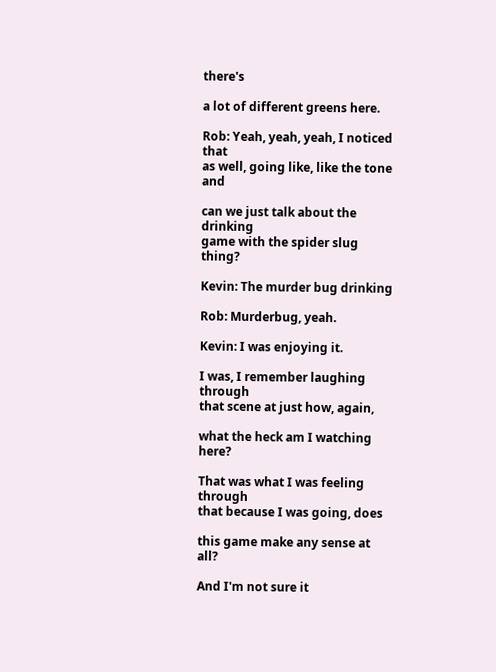there's

a lot of different greens here.

Rob: Yeah, yeah, yeah, I noticed that
as well, going like, like the tone and

can we just talk about the drinking
game with the spider slug thing?

Kevin: The murder bug drinking

Rob: Murderbug, yeah.

Kevin: I was enjoying it.

I was, I remember laughing through
that scene at just how, again,

what the heck am I watching here?

That was what I was feeling through
that because I was going, does

this game make any sense at all?

And I'm not sure it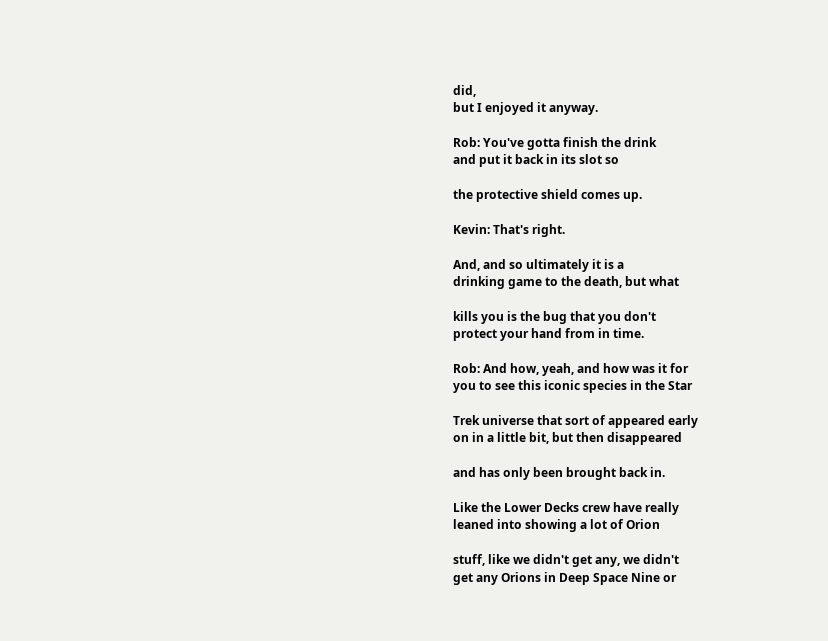did,
but I enjoyed it anyway.

Rob: You've gotta finish the drink
and put it back in its slot so

the protective shield comes up.

Kevin: That's right.

And, and so ultimately it is a
drinking game to the death, but what

kills you is the bug that you don't
protect your hand from in time.

Rob: And how, yeah, and how was it for
you to see this iconic species in the Star

Trek universe that sort of appeared early
on in a little bit, but then disappeared

and has only been brought back in.

Like the Lower Decks crew have really
leaned into showing a lot of Orion

stuff, like we didn't get any, we didn't
get any Orions in Deep Space Nine or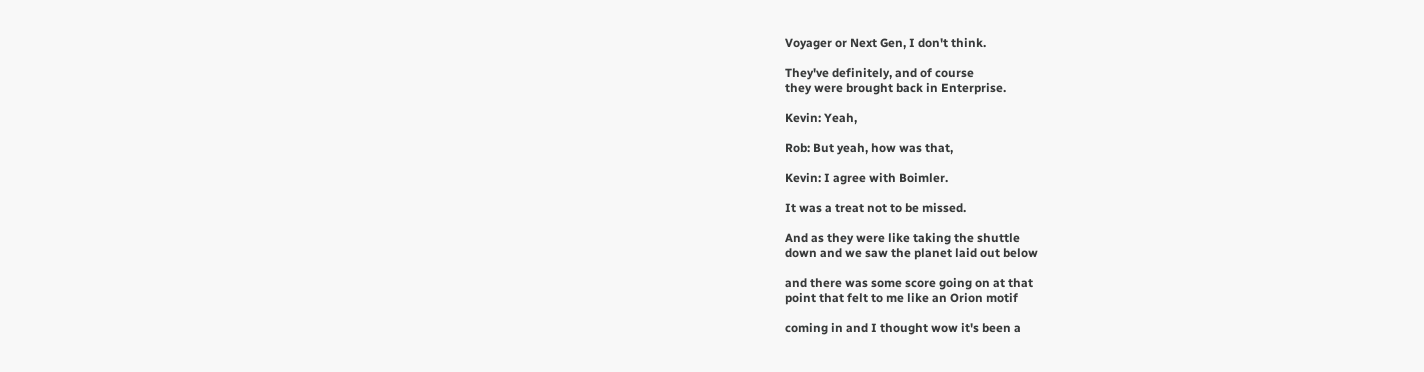Voyager or Next Gen, I don't think.

They've definitely, and of course
they were brought back in Enterprise.

Kevin: Yeah,

Rob: But yeah, how was that,

Kevin: I agree with Boimler.

It was a treat not to be missed.

And as they were like taking the shuttle
down and we saw the planet laid out below

and there was some score going on at that
point that felt to me like an Orion motif

coming in and I thought wow it's been a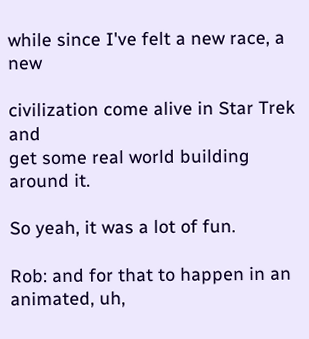while since I've felt a new race, a new

civilization come alive in Star Trek and
get some real world building around it.

So yeah, it was a lot of fun.

Rob: and for that to happen in an
animated, uh,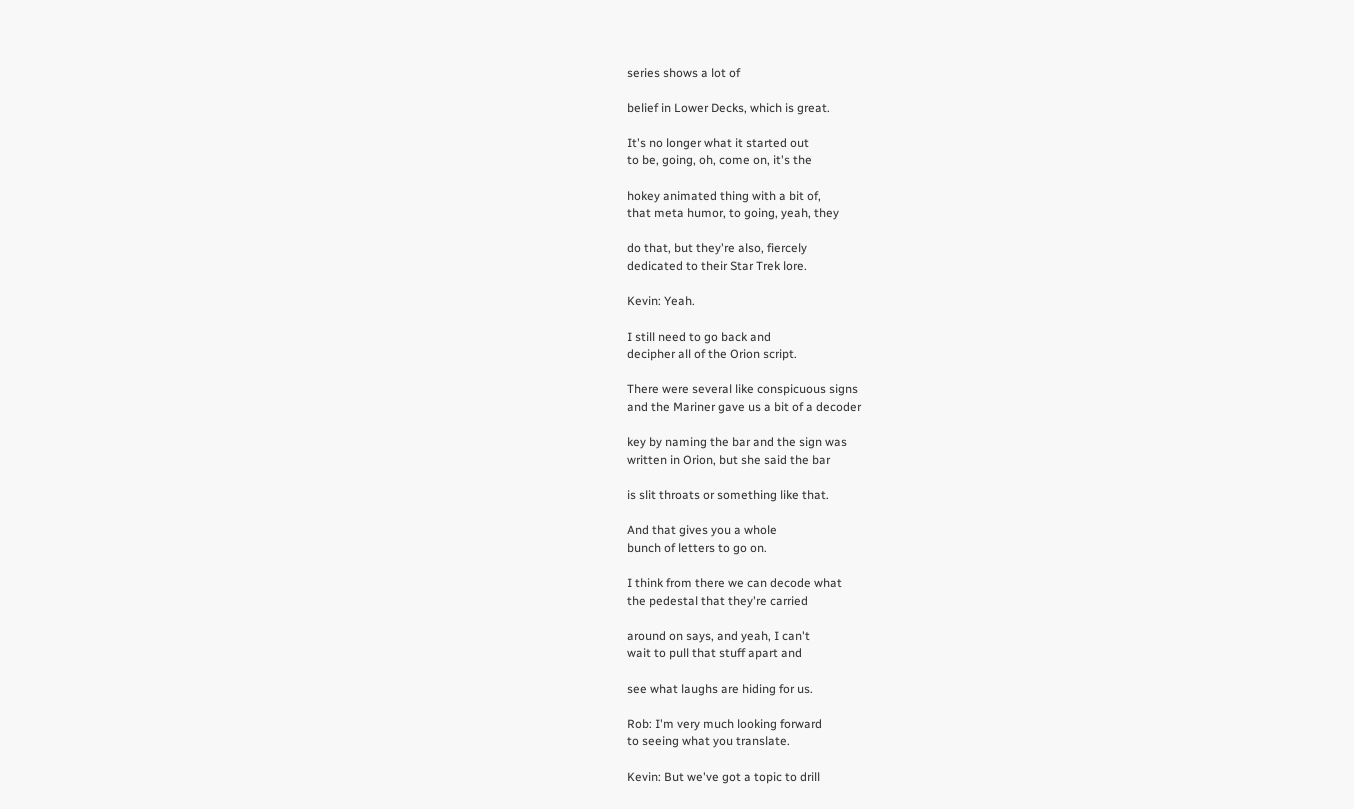series shows a lot of

belief in Lower Decks, which is great.

It's no longer what it started out
to be, going, oh, come on, it's the

hokey animated thing with a bit of,
that meta humor, to going, yeah, they

do that, but they're also, fiercely
dedicated to their Star Trek lore.

Kevin: Yeah.

I still need to go back and
decipher all of the Orion script.

There were several like conspicuous signs
and the Mariner gave us a bit of a decoder

key by naming the bar and the sign was
written in Orion, but she said the bar

is slit throats or something like that.

And that gives you a whole
bunch of letters to go on.

I think from there we can decode what
the pedestal that they're carried

around on says, and yeah, I can't
wait to pull that stuff apart and

see what laughs are hiding for us.

Rob: I'm very much looking forward
to seeing what you translate.

Kevin: But we've got a topic to drill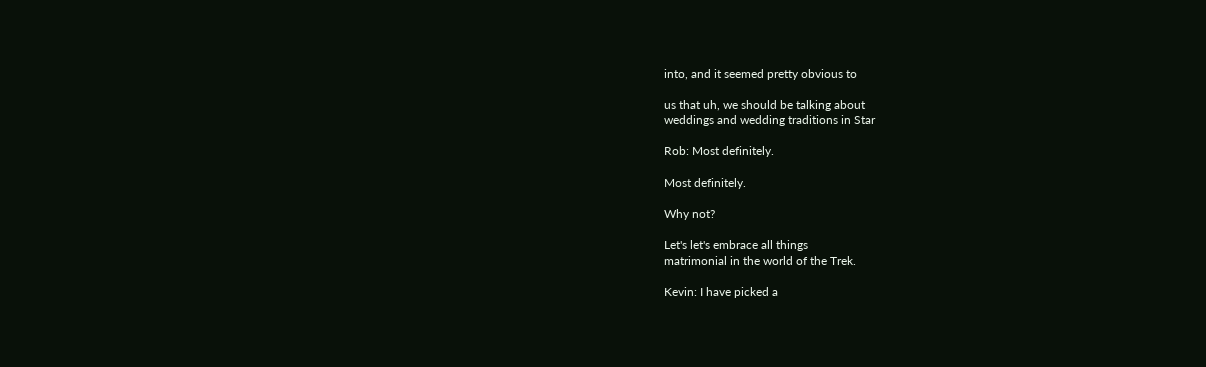into, and it seemed pretty obvious to

us that uh, we should be talking about
weddings and wedding traditions in Star

Rob: Most definitely.

Most definitely.

Why not?

Let's let's embrace all things
matrimonial in the world of the Trek.

Kevin: I have picked a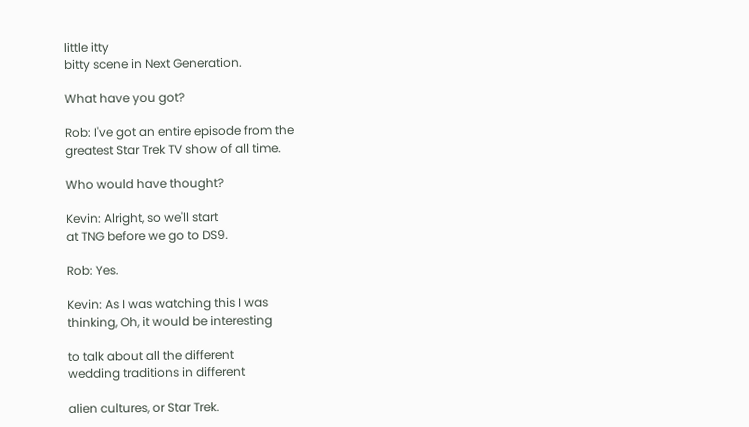little itty
bitty scene in Next Generation.

What have you got?

Rob: I've got an entire episode from the
greatest Star Trek TV show of all time.

Who would have thought?

Kevin: Alright, so we'll start
at TNG before we go to DS9.

Rob: Yes.

Kevin: As I was watching this I was
thinking, Oh, it would be interesting

to talk about all the different
wedding traditions in different

alien cultures, or Star Trek.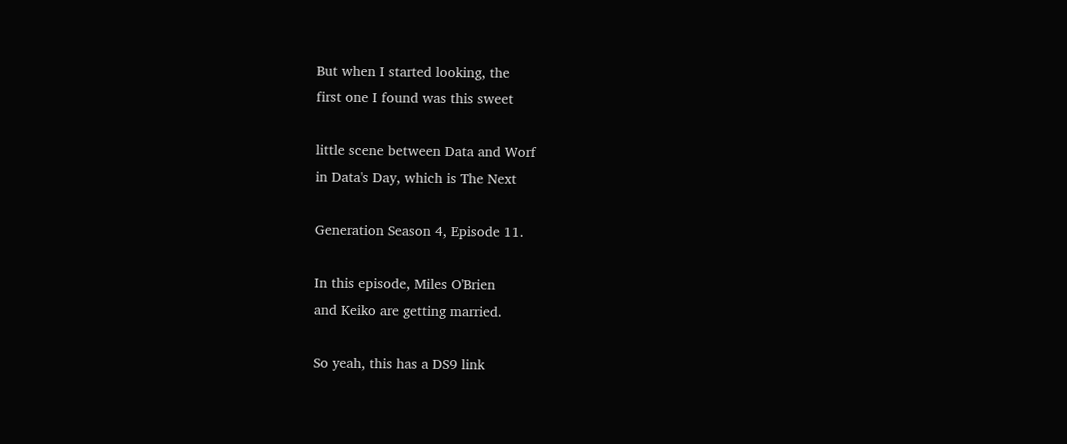But when I started looking, the
first one I found was this sweet

little scene between Data and Worf
in Data's Day, which is The Next

Generation Season 4, Episode 11.

In this episode, Miles O'Brien
and Keiko are getting married.

So yeah, this has a DS9 link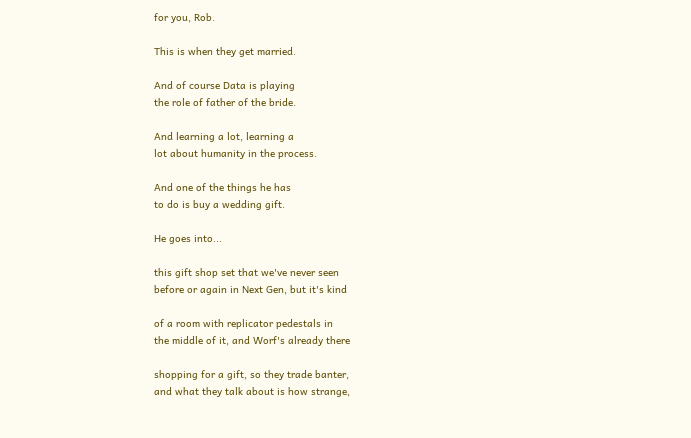for you, Rob.

This is when they get married.

And of course Data is playing
the role of father of the bride.

And learning a lot, learning a
lot about humanity in the process.

And one of the things he has
to do is buy a wedding gift.

He goes into...

this gift shop set that we've never seen
before or again in Next Gen, but it's kind

of a room with replicator pedestals in
the middle of it, and Worf's already there

shopping for a gift, so they trade banter,
and what they talk about is how strange,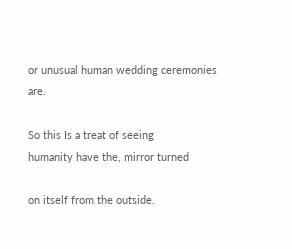or unusual human wedding ceremonies are.

So this Is a treat of seeing
humanity have the, mirror turned

on itself from the outside.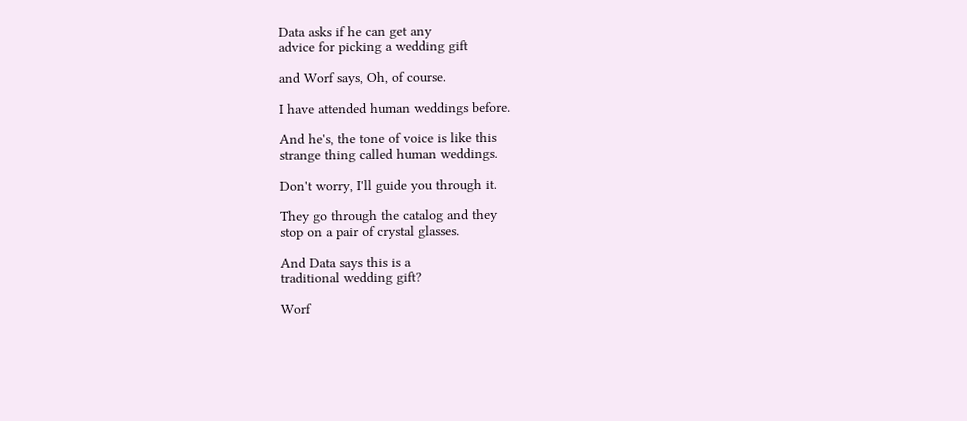Data asks if he can get any
advice for picking a wedding gift

and Worf says, Oh, of course.

I have attended human weddings before.

And he's, the tone of voice is like this
strange thing called human weddings.

Don't worry, I'll guide you through it.

They go through the catalog and they
stop on a pair of crystal glasses.

And Data says this is a
traditional wedding gift?

Worf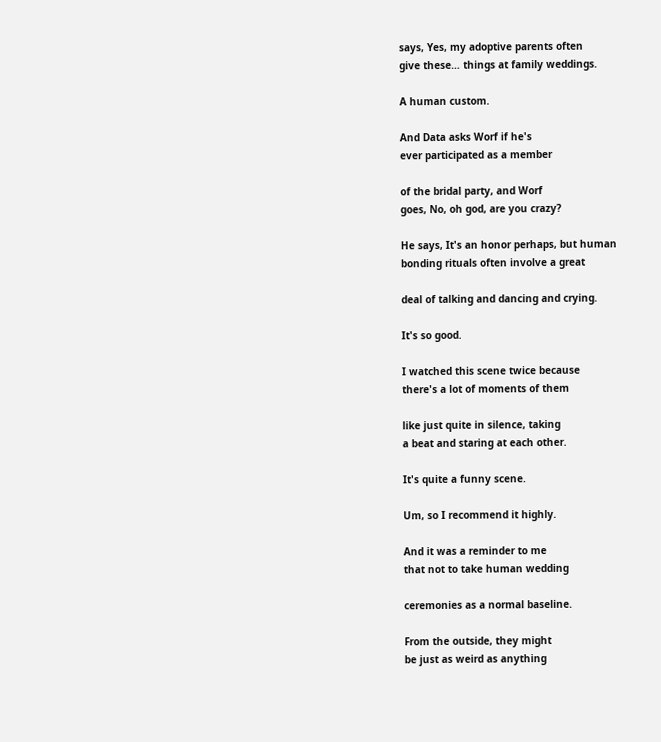says, Yes, my adoptive parents often
give these… things at family weddings.

A human custom.

And Data asks Worf if he's
ever participated as a member

of the bridal party, and Worf
goes, No, oh god, are you crazy?

He says, It's an honor perhaps, but human
bonding rituals often involve a great

deal of talking and dancing and crying.

It's so good.

I watched this scene twice because
there's a lot of moments of them

like just quite in silence, taking
a beat and staring at each other.

It's quite a funny scene.

Um, so I recommend it highly.

And it was a reminder to me
that not to take human wedding

ceremonies as a normal baseline.

From the outside, they might
be just as weird as anything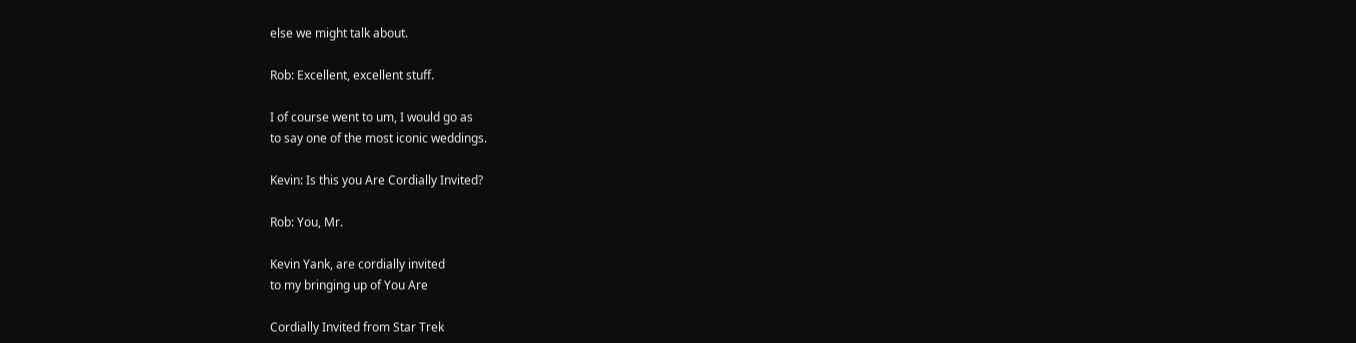else we might talk about.

Rob: Excellent, excellent stuff.

I of course went to um, I would go as
to say one of the most iconic weddings.

Kevin: Is this you Are Cordially Invited?

Rob: You, Mr.

Kevin Yank, are cordially invited
to my bringing up of You Are

Cordially Invited from Star Trek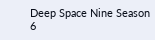Deep Space Nine Season 6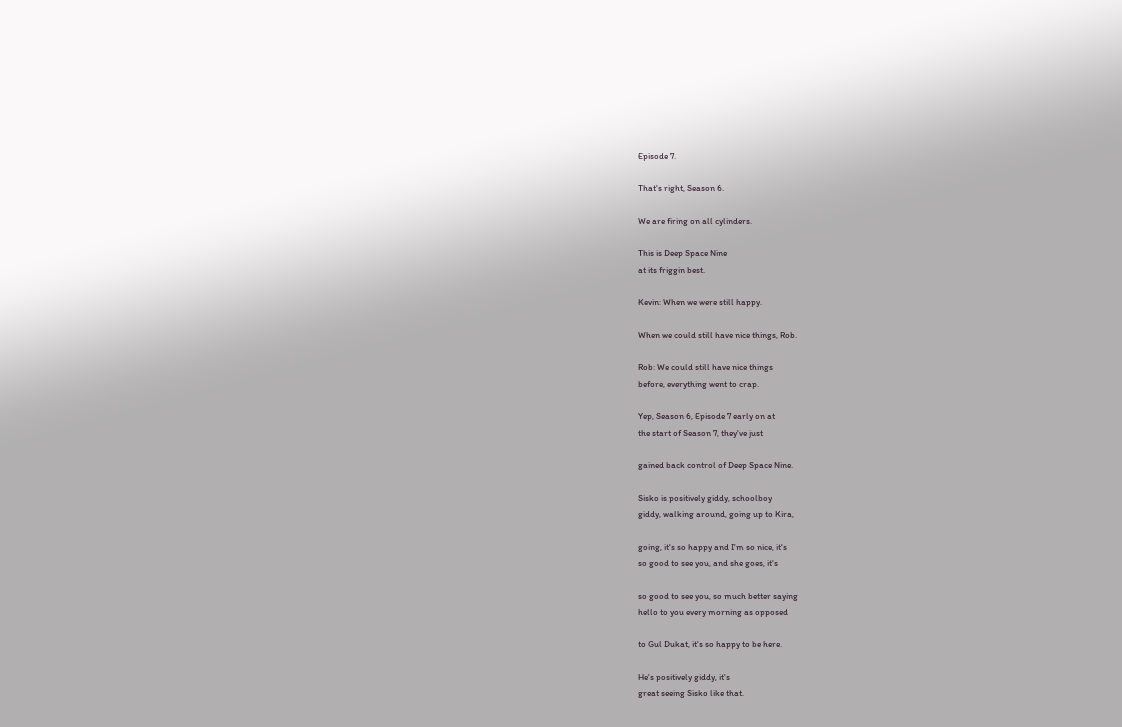Episode 7.

That's right, Season 6.

We are firing on all cylinders.

This is Deep Space Nine
at its friggin best.

Kevin: When we were still happy.

When we could still have nice things, Rob.

Rob: We could still have nice things
before, everything went to crap.

Yep, Season 6, Episode 7 early on at
the start of Season 7, they've just

gained back control of Deep Space Nine.

Sisko is positively giddy, schoolboy
giddy, walking around, going up to Kira,

going, it's so happy and I'm so nice, it's
so good to see you, and she goes, it's

so good to see you, so much better saying
hello to you every morning as opposed

to Gul Dukat, it's so happy to be here.

He's positively giddy, it's
great seeing Sisko like that.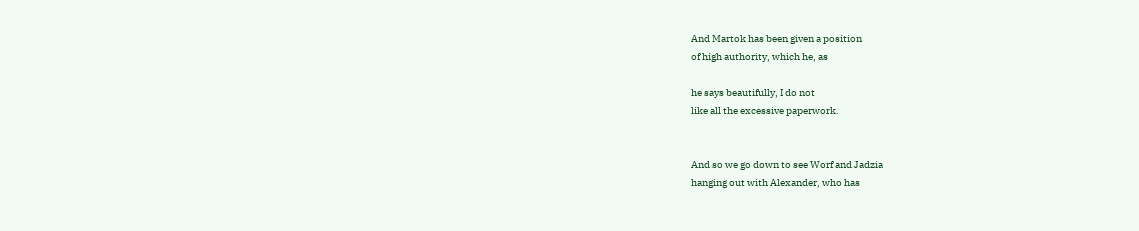And Martok has been given a position
of high authority, which he, as

he says beautifully, I do not
like all the excessive paperwork.


And so we go down to see Worf and Jadzia
hanging out with Alexander, who has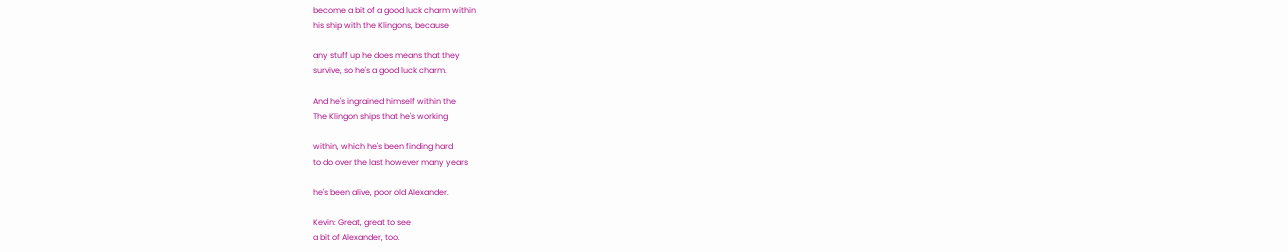become a bit of a good luck charm within
his ship with the Klingons, because

any stuff up he does means that they
survive, so he's a good luck charm.

And he's ingrained himself within the
The Klingon ships that he's working

within, which he's been finding hard
to do over the last however many years

he's been alive, poor old Alexander.

Kevin: Great, great to see
a bit of Alexander, too.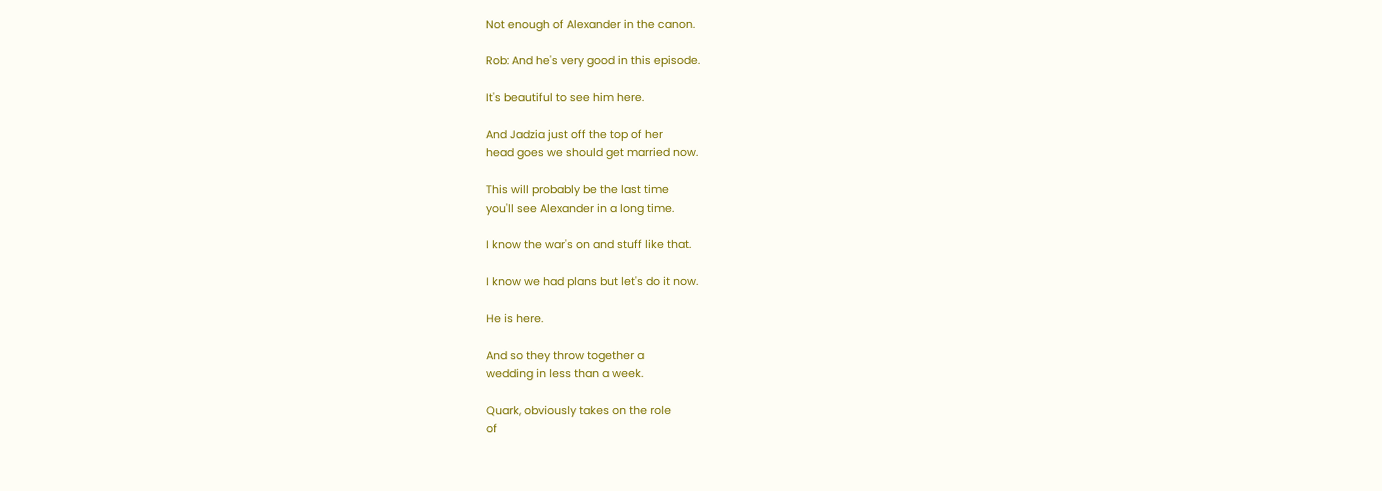Not enough of Alexander in the canon.

Rob: And he's very good in this episode.

It's beautiful to see him here.

And Jadzia just off the top of her
head goes we should get married now.

This will probably be the last time
you'll see Alexander in a long time.

I know the war's on and stuff like that.

I know we had plans but let's do it now.

He is here.

And so they throw together a
wedding in less than a week.

Quark, obviously takes on the role
of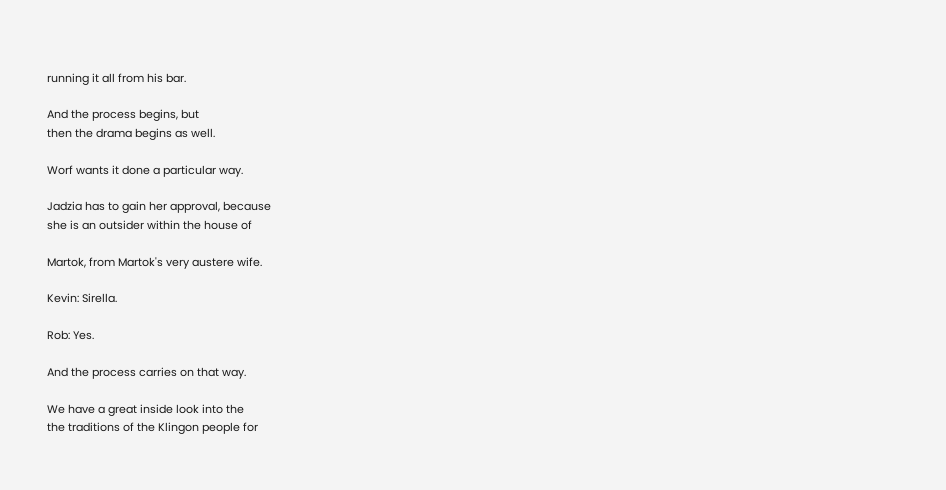running it all from his bar.

And the process begins, but
then the drama begins as well.

Worf wants it done a particular way.

Jadzia has to gain her approval, because
she is an outsider within the house of

Martok, from Martok's very austere wife.

Kevin: Sirella.

Rob: Yes.

And the process carries on that way.

We have a great inside look into the
the traditions of the Klingon people for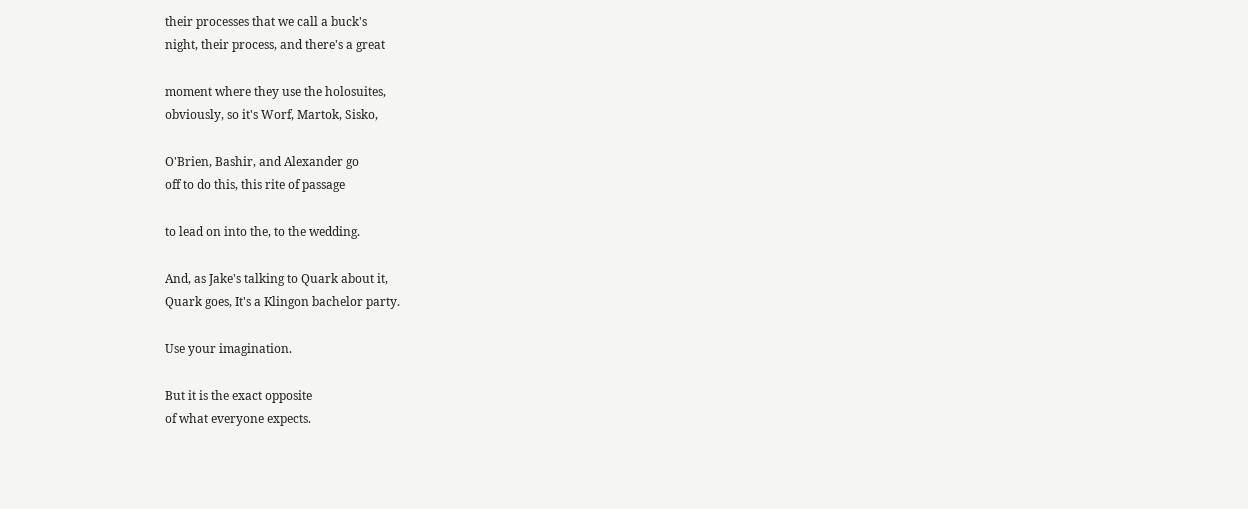their processes that we call a buck's
night, their process, and there's a great

moment where they use the holosuites,
obviously, so it's Worf, Martok, Sisko,

O'Brien, Bashir, and Alexander go
off to do this, this rite of passage

to lead on into the, to the wedding.

And, as Jake's talking to Quark about it,
Quark goes, It's a Klingon bachelor party.

Use your imagination.

But it is the exact opposite
of what everyone expects.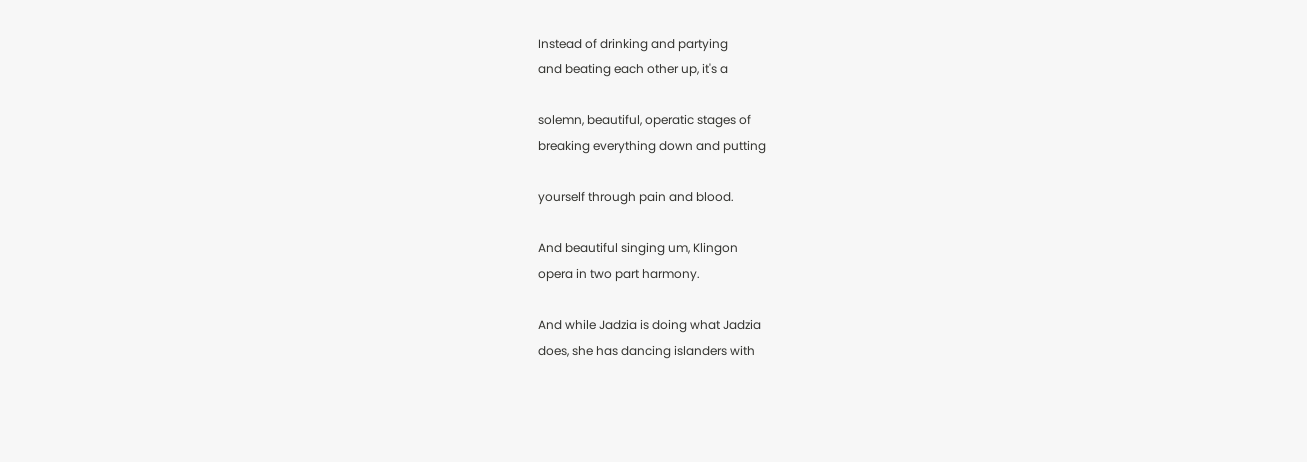Instead of drinking and partying
and beating each other up, it's a

solemn, beautiful, operatic stages of
breaking everything down and putting

yourself through pain and blood.

And beautiful singing um, Klingon
opera in two part harmony.

And while Jadzia is doing what Jadzia
does, she has dancing islanders with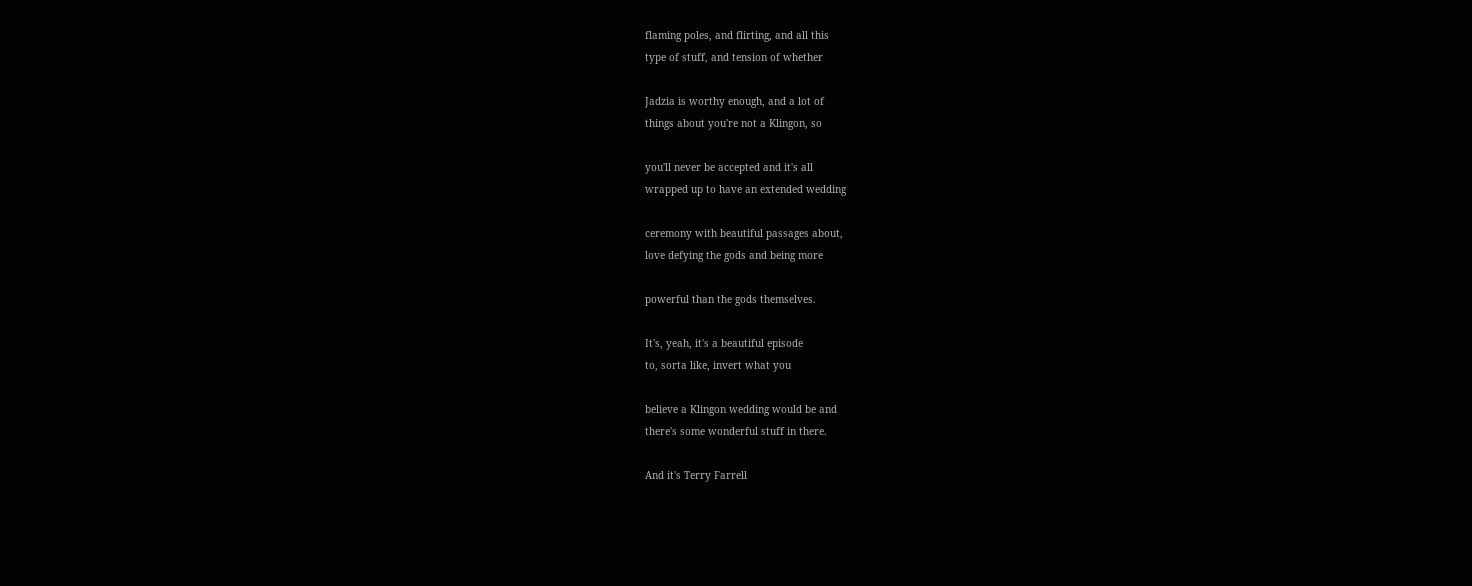flaming poles, and flirting, and all this
type of stuff, and tension of whether

Jadzia is worthy enough, and a lot of
things about you're not a Klingon, so

you'll never be accepted and it's all
wrapped up to have an extended wedding

ceremony with beautiful passages about,
love defying the gods and being more

powerful than the gods themselves.

It's, yeah, it's a beautiful episode
to, sorta like, invert what you

believe a Klingon wedding would be and
there's some wonderful stuff in there.

And it's Terry Farrell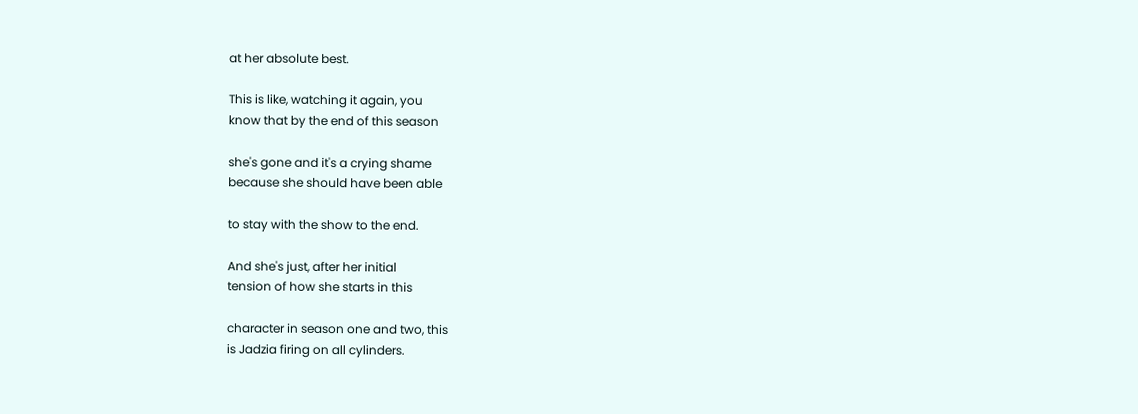at her absolute best.

This is like, watching it again, you
know that by the end of this season

she's gone and it's a crying shame
because she should have been able

to stay with the show to the end.

And she's just, after her initial
tension of how she starts in this

character in season one and two, this
is Jadzia firing on all cylinders.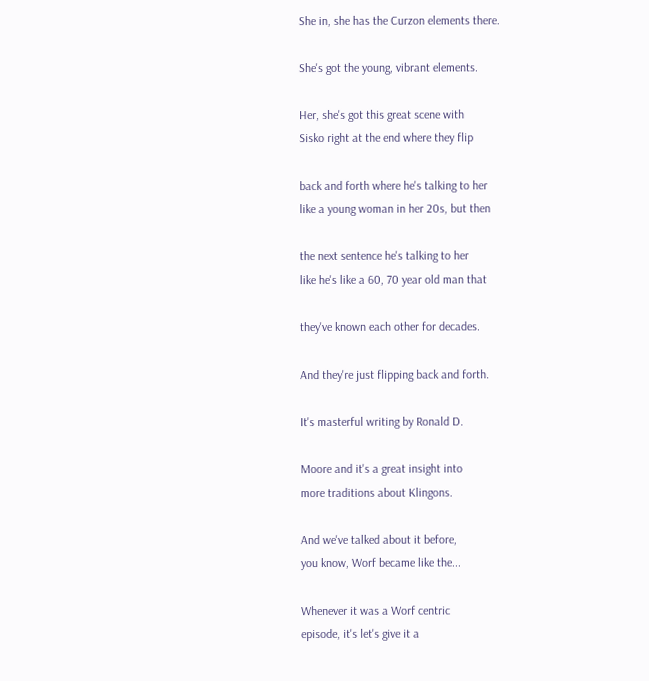She in, she has the Curzon elements there.

She's got the young, vibrant elements.

Her, she's got this great scene with
Sisko right at the end where they flip

back and forth where he's talking to her
like a young woman in her 20s, but then

the next sentence he's talking to her
like he's like a 60, 70 year old man that

they've known each other for decades.

And they're just flipping back and forth.

It's masterful writing by Ronald D.

Moore and it's a great insight into
more traditions about Klingons.

And we've talked about it before,
you know, Worf became like the...

Whenever it was a Worf centric
episode, it's let's give it a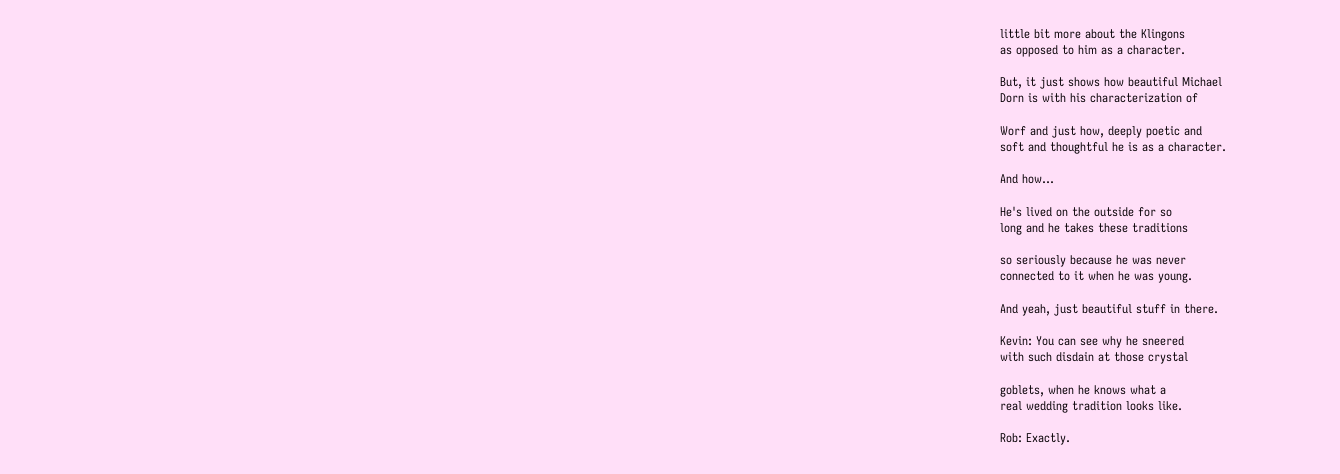little bit more about the Klingons
as opposed to him as a character.

But, it just shows how beautiful Michael
Dorn is with his characterization of

Worf and just how, deeply poetic and
soft and thoughtful he is as a character.

And how...

He's lived on the outside for so
long and he takes these traditions

so seriously because he was never
connected to it when he was young.

And yeah, just beautiful stuff in there.

Kevin: You can see why he sneered
with such disdain at those crystal

goblets, when he knows what a
real wedding tradition looks like.

Rob: Exactly.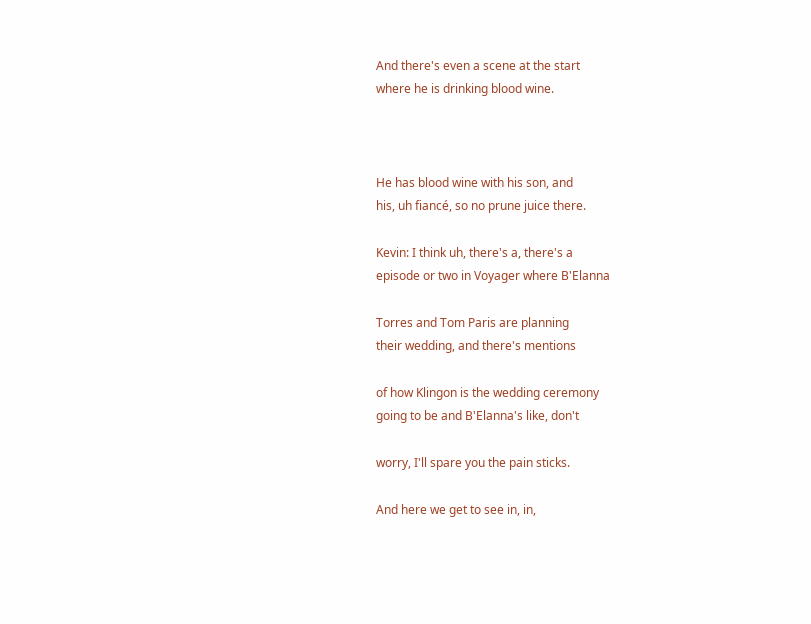And there's even a scene at the start
where he is drinking blood wine.



He has blood wine with his son, and
his, uh fiancé, so no prune juice there.

Kevin: I think uh, there's a, there's a
episode or two in Voyager where B'Elanna

Torres and Tom Paris are planning
their wedding, and there's mentions

of how Klingon is the wedding ceremony
going to be and B'Elanna's like, don't

worry, I'll spare you the pain sticks.

And here we get to see in, in,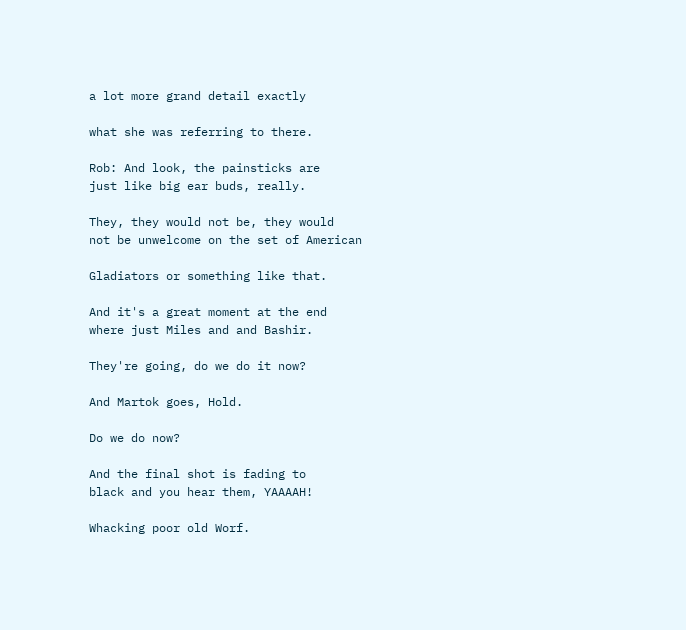a lot more grand detail exactly

what she was referring to there.

Rob: And look, the painsticks are
just like big ear buds, really.

They, they would not be, they would
not be unwelcome on the set of American

Gladiators or something like that.

And it's a great moment at the end
where just Miles and and Bashir.

They're going, do we do it now?

And Martok goes, Hold.

Do we do now?

And the final shot is fading to
black and you hear them, YAAAAH!

Whacking poor old Worf.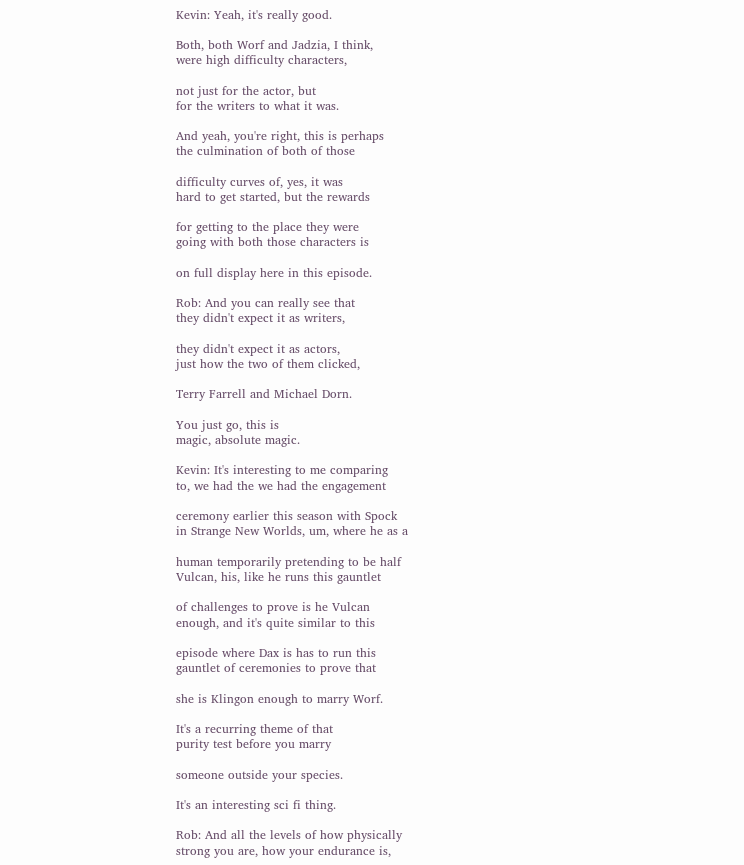Kevin: Yeah, it's really good.

Both, both Worf and Jadzia, I think,
were high difficulty characters,

not just for the actor, but
for the writers to what it was.

And yeah, you're right, this is perhaps
the culmination of both of those

difficulty curves of, yes, it was
hard to get started, but the rewards

for getting to the place they were
going with both those characters is

on full display here in this episode.

Rob: And you can really see that
they didn't expect it as writers,

they didn't expect it as actors,
just how the two of them clicked,

Terry Farrell and Michael Dorn.

You just go, this is
magic, absolute magic.

Kevin: It's interesting to me comparing
to, we had the we had the engagement

ceremony earlier this season with Spock
in Strange New Worlds, um, where he as a

human temporarily pretending to be half
Vulcan, his, like he runs this gauntlet

of challenges to prove is he Vulcan
enough, and it's quite similar to this

episode where Dax is has to run this
gauntlet of ceremonies to prove that

she is Klingon enough to marry Worf.

It's a recurring theme of that
purity test before you marry

someone outside your species.

It's an interesting sci fi thing.

Rob: And all the levels of how physically
strong you are, how your endurance is,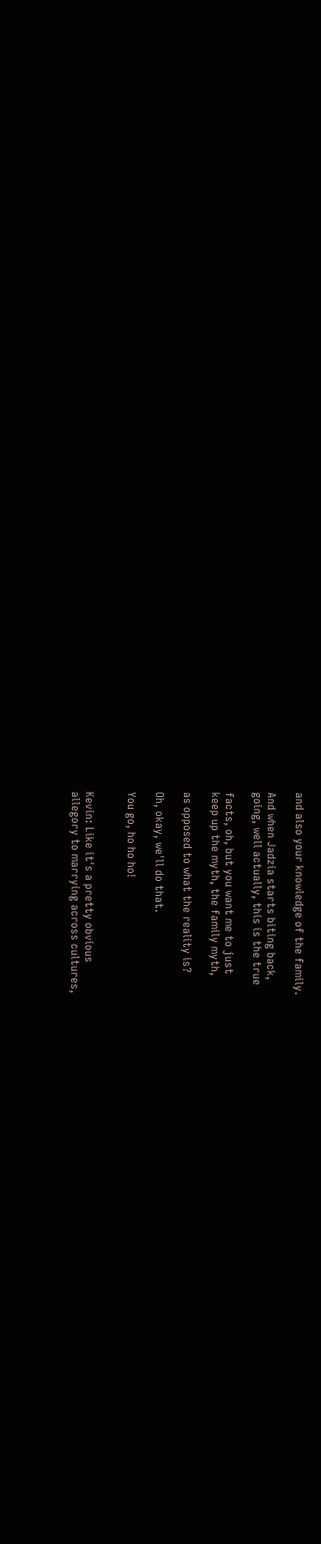and also your knowledge of the family.

And when Jadzia starts biting back,
going, well actually, this is the true

facts, oh, but you want me to just
keep up the myth, the family myth,

as opposed to what the reality is?

Oh, okay, we'll do that.

You go, ho ho ho!


Kevin: Like it's a pretty obvious
allegory to marrying across cultures,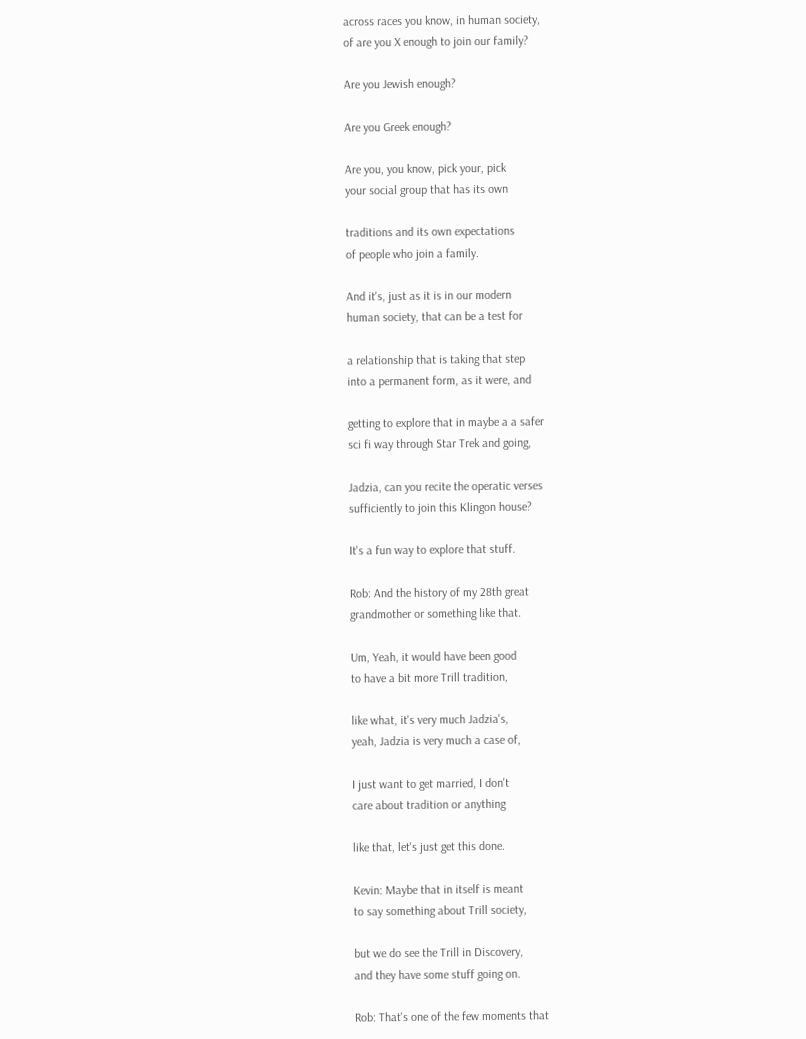across races you know, in human society,
of are you X enough to join our family?

Are you Jewish enough?

Are you Greek enough?

Are you, you know, pick your, pick
your social group that has its own

traditions and its own expectations
of people who join a family.

And it's, just as it is in our modern
human society, that can be a test for

a relationship that is taking that step
into a permanent form, as it were, and

getting to explore that in maybe a a safer
sci fi way through Star Trek and going,

Jadzia, can you recite the operatic verses
sufficiently to join this Klingon house?

It's a fun way to explore that stuff.

Rob: And the history of my 28th great
grandmother or something like that.

Um, Yeah, it would have been good
to have a bit more Trill tradition,

like what, it's very much Jadzia's,
yeah, Jadzia is very much a case of,

I just want to get married, I don't
care about tradition or anything

like that, let's just get this done.

Kevin: Maybe that in itself is meant
to say something about Trill society,

but we do see the Trill in Discovery,
and they have some stuff going on.

Rob: That's one of the few moments that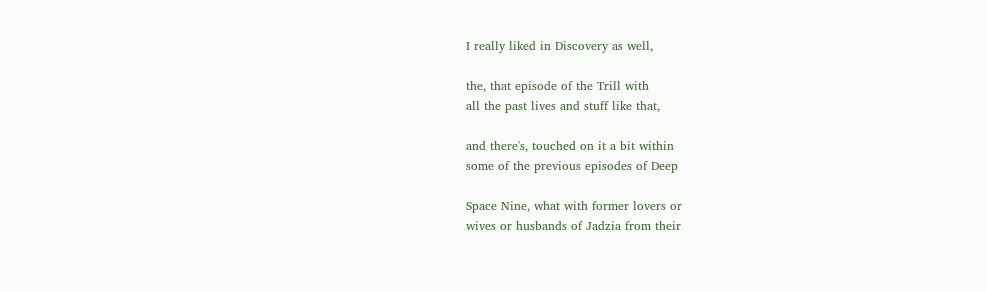I really liked in Discovery as well,

the, that episode of the Trill with
all the past lives and stuff like that,

and there's, touched on it a bit within
some of the previous episodes of Deep

Space Nine, what with former lovers or
wives or husbands of Jadzia from their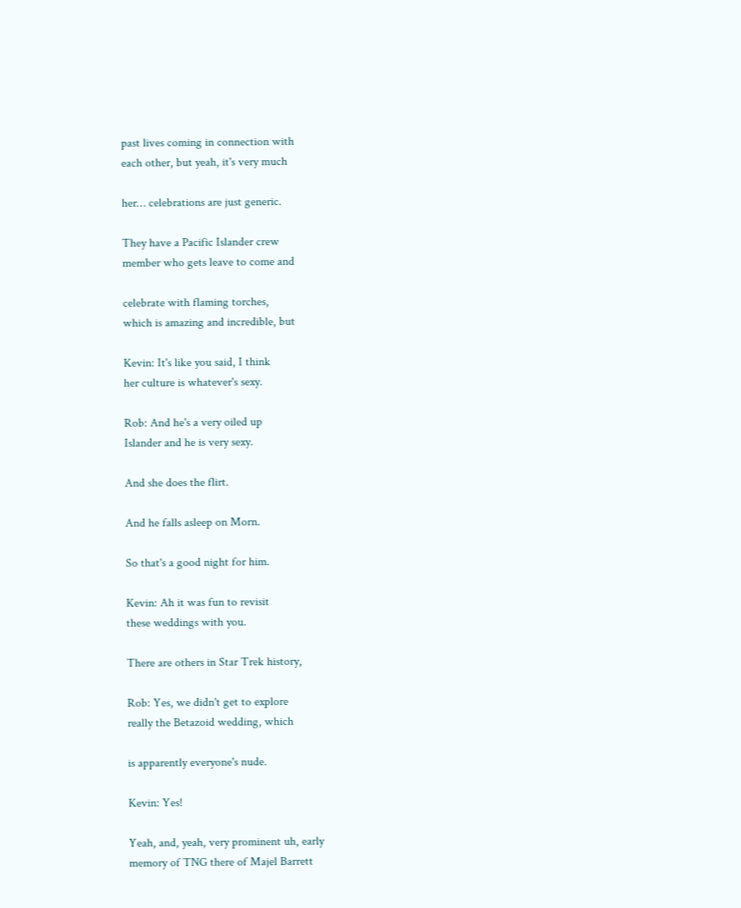past lives coming in connection with
each other, but yeah, it's very much

her… celebrations are just generic.

They have a Pacific Islander crew
member who gets leave to come and

celebrate with flaming torches,
which is amazing and incredible, but

Kevin: It's like you said, I think
her culture is whatever's sexy.

Rob: And he's a very oiled up
Islander and he is very sexy.

And she does the flirt.

And he falls asleep on Morn.

So that's a good night for him.

Kevin: Ah it was fun to revisit
these weddings with you.

There are others in Star Trek history,

Rob: Yes, we didn't get to explore
really the Betazoid wedding, which

is apparently everyone's nude.

Kevin: Yes!

Yeah, and, yeah, very prominent uh, early
memory of TNG there of Majel Barrett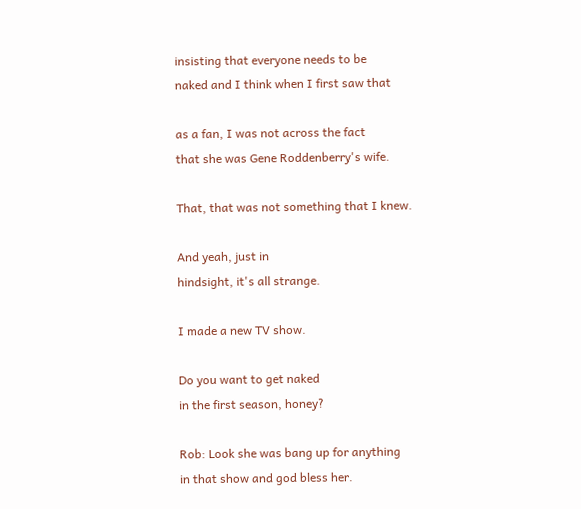insisting that everyone needs to be
naked and I think when I first saw that

as a fan, I was not across the fact
that she was Gene Roddenberry's wife.

That, that was not something that I knew.

And yeah, just in
hindsight, it's all strange.

I made a new TV show.

Do you want to get naked
in the first season, honey?

Rob: Look she was bang up for anything
in that show and god bless her.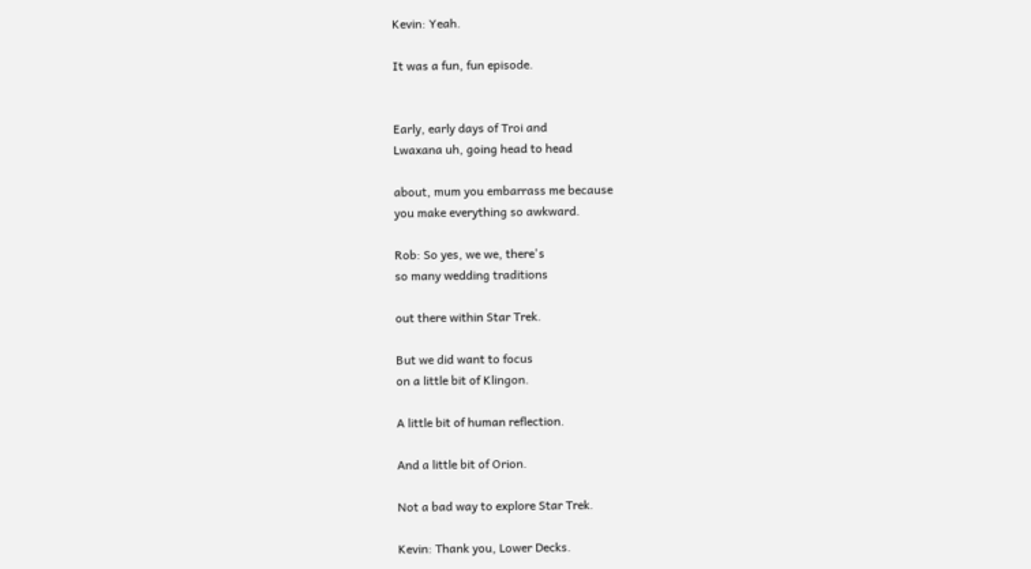Kevin: Yeah.

It was a fun, fun episode.


Early, early days of Troi and
Lwaxana uh, going head to head

about, mum you embarrass me because
you make everything so awkward.

Rob: So yes, we we, there's
so many wedding traditions

out there within Star Trek.

But we did want to focus
on a little bit of Klingon.

A little bit of human reflection.

And a little bit of Orion.

Not a bad way to explore Star Trek.

Kevin: Thank you, Lower Decks.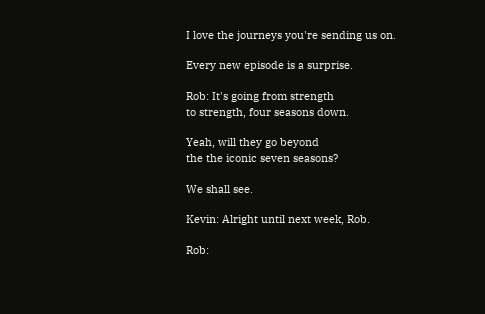I love the journeys you're sending us on.

Every new episode is a surprise.

Rob: It's going from strength
to strength, four seasons down.

Yeah, will they go beyond
the the iconic seven seasons?

We shall see.

Kevin: Alright until next week, Rob.

Rob: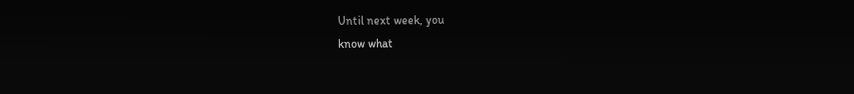Until next week, you
know what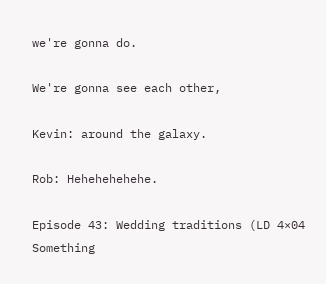we're gonna do.

We're gonna see each other,

Kevin: around the galaxy.

Rob: Hehehehehehe.

Episode 43: Wedding traditions (LD 4×04 Something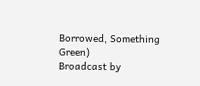Borrowed, Something Green)
Broadcast by